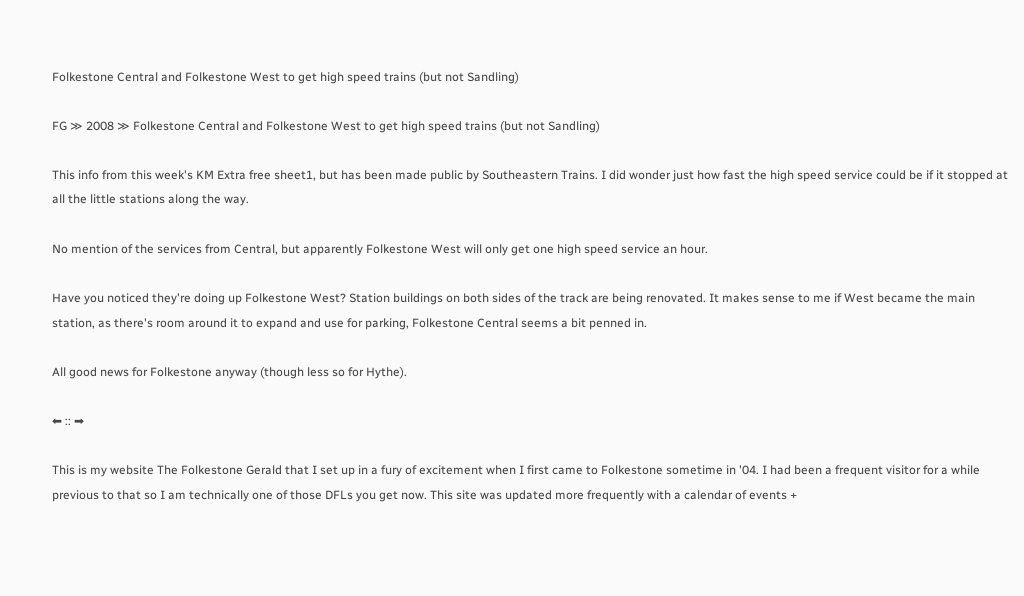Folkestone Central and Folkestone West to get high speed trains (but not Sandling)

FG ≫ 2008 ≫ Folkestone Central and Folkestone West to get high speed trains (but not Sandling)

This info from this week's KM Extra free sheet1, but has been made public by Southeastern Trains. I did wonder just how fast the high speed service could be if it stopped at all the little stations along the way.

No mention of the services from Central, but apparently Folkestone West will only get one high speed service an hour.

Have you noticed they're doing up Folkestone West? Station buildings on both sides of the track are being renovated. It makes sense to me if West became the main station, as there's room around it to expand and use for parking, Folkestone Central seems a bit penned in.

All good news for Folkestone anyway (though less so for Hythe).

⬅ :: ➡

This is my website The Folkestone Gerald that I set up in a fury of excitement when I first came to Folkestone sometime in '04. I had been a frequent visitor for a while previous to that so I am technically one of those DFLs you get now. This site was updated more frequently with a calendar of events +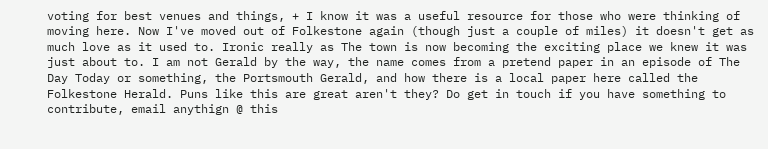voting for best venues and things, + I know it was a useful resource for those who were thinking of moving here. Now I've moved out of Folkestone again (though just a couple of miles) it doesn't get as much love as it used to. Ironic really as The town is now becoming the exciting place we knew it was just about to. I am not Gerald by the way, the name comes from a pretend paper in an episode of The Day Today or something, the Portsmouth Gerald, and how there is a local paper here called the Folkestone Herald. Puns like this are great aren't they? Do get in touch if you have something to contribute, email anythign @ this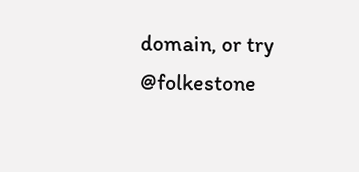domain, or try @folkestone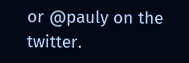or @pauly on the twitter.